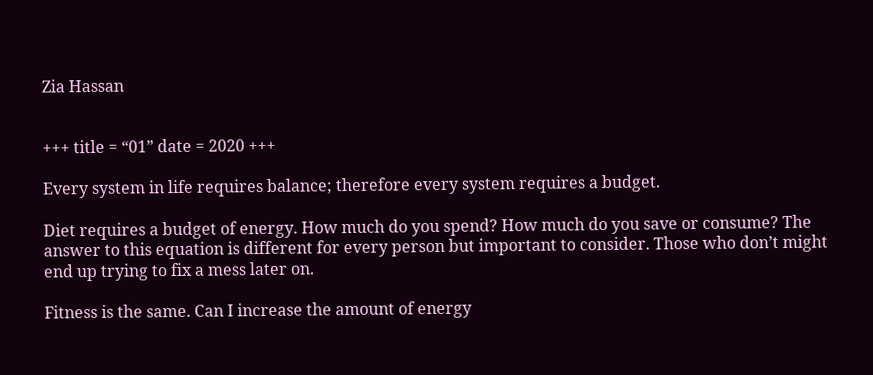Zia Hassan


+++ title = “01” date = 2020 +++

Every system in life requires balance; therefore every system requires a budget.

Diet requires a budget of energy. How much do you spend? How much do you save or consume? The answer to this equation is different for every person but important to consider. Those who don’t might end up trying to fix a mess later on.

Fitness is the same. Can I increase the amount of energy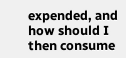expended, and how should I then consume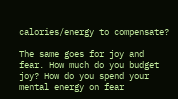calories/energy to compensate?

The same goes for joy and fear. How much do you budget joy? How do you spend your mental energy on fear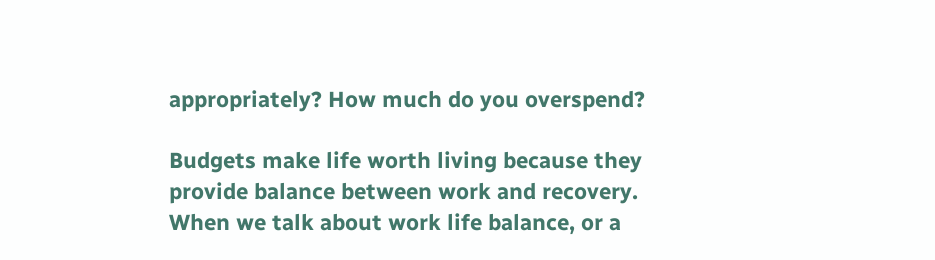appropriately? How much do you overspend?

Budgets make life worth living because they provide balance between work and recovery. When we talk about work life balance, or a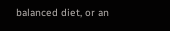balanced diet, or an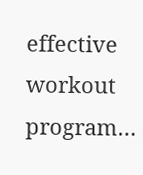effective workout program…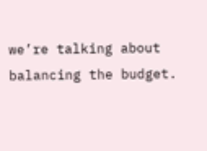we’re talking about balancing the budget.